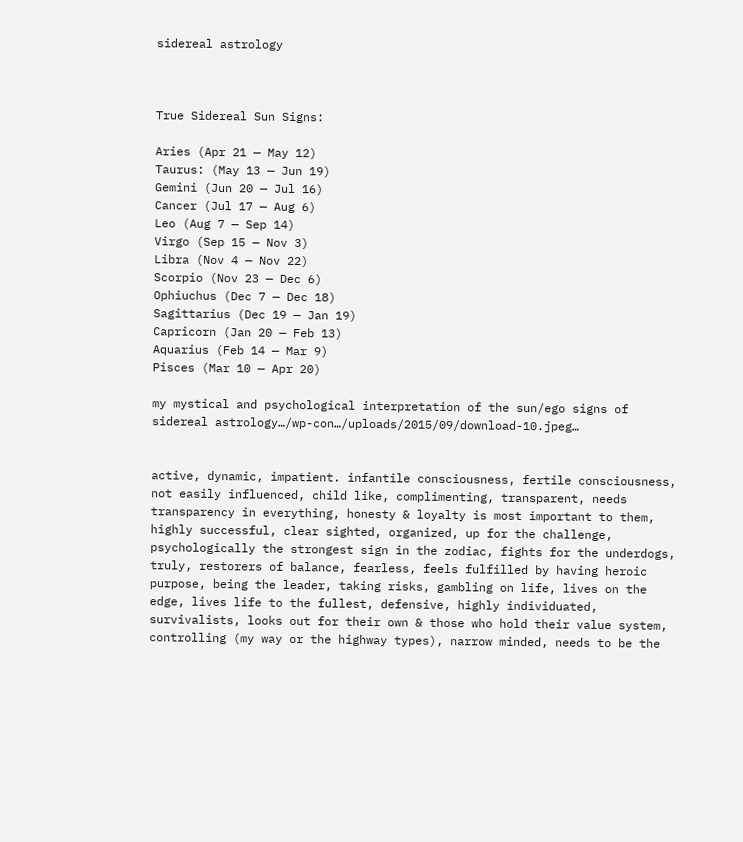sidereal astrology



True Sidereal Sun Signs:

Aries (Apr 21 — May 12)
Taurus: (May 13 — Jun 19)
Gemini (Jun 20 — Jul 16)
Cancer (Jul 17 — Aug 6)
Leo (Aug 7 — Sep 14)
Virgo (Sep 15 — Nov 3)
Libra (Nov 4 — Nov 22)
Scorpio (Nov 23 — Dec 6)
Ophiuchus (Dec 7 — Dec 18)
Sagittarius (Dec 19 — Jan 19)
Capricorn (Jan 20 — Feb 13)
Aquarius (Feb 14 — Mar 9)
Pisces (Mar 10 — Apr 20)

my mystical and psychological interpretation of the sun/ego signs of sidereal astrology…/wp-con…/uploads/2015/09/download-10.jpeg…


active, dynamic, impatient. infantile consciousness, fertile consciousness, not easily influenced, child like, complimenting, transparent, needs transparency in everything, honesty & loyalty is most important to them, highly successful, clear sighted, organized, up for the challenge, psychologically the strongest sign in the zodiac, fights for the underdogs, truly, restorers of balance, fearless, feels fulfilled by having heroic purpose, being the leader, taking risks, gambling on life, lives on the edge, lives life to the fullest, defensive, highly individuated, survivalists, looks out for their own & those who hold their value system,
controlling (my way or the highway types), narrow minded, needs to be the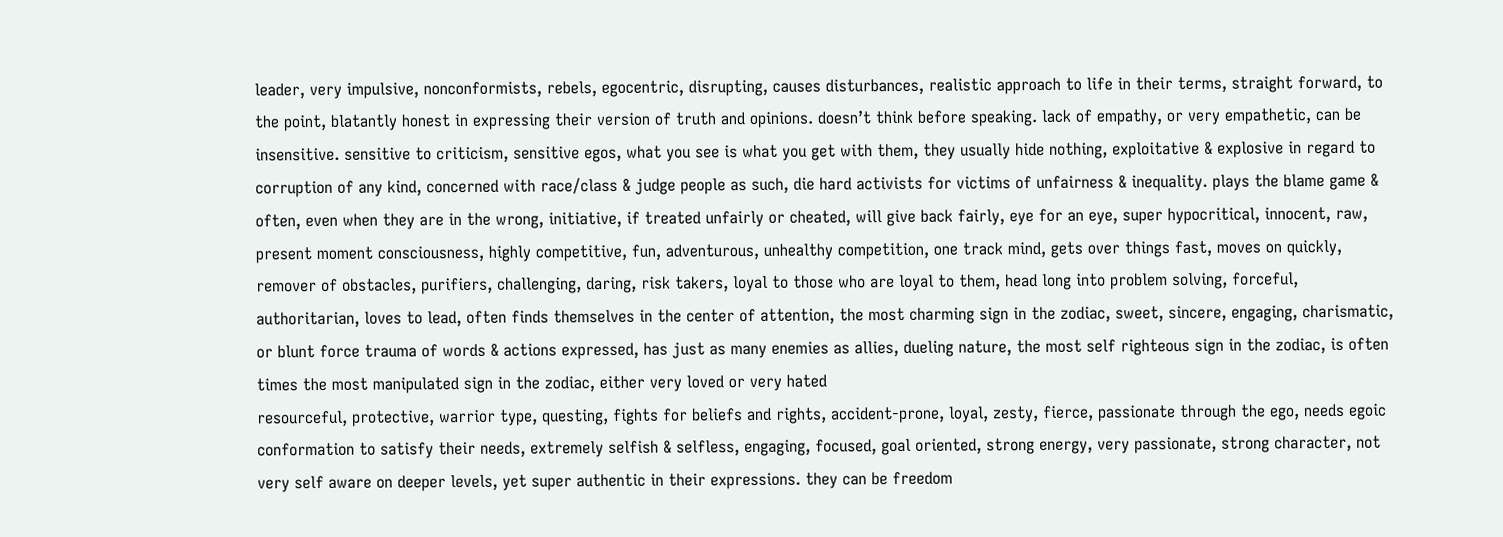leader, very impulsive, nonconformists, rebels, egocentric, disrupting, causes disturbances, realistic approach to life in their terms, straight forward, to the point, blatantly honest in expressing their version of truth and opinions. doesn’t think before speaking. lack of empathy, or very empathetic, can be insensitive. sensitive to criticism, sensitive egos, what you see is what you get with them, they usually hide nothing, exploitative & explosive in regard to corruption of any kind, concerned with race/class & judge people as such, die hard activists for victims of unfairness & inequality. plays the blame game & often, even when they are in the wrong, initiative, if treated unfairly or cheated, will give back fairly, eye for an eye, super hypocritical, innocent, raw, present moment consciousness, highly competitive, fun, adventurous, unhealthy competition, one track mind, gets over things fast, moves on quickly, remover of obstacles, purifiers, challenging, daring, risk takers, loyal to those who are loyal to them, head long into problem solving, forceful, authoritarian, loves to lead, often finds themselves in the center of attention, the most charming sign in the zodiac, sweet, sincere, engaging, charismatic, or blunt force trauma of words & actions expressed, has just as many enemies as allies, dueling nature, the most self righteous sign in the zodiac, is often times the most manipulated sign in the zodiac, either very loved or very hated
resourceful, protective, warrior type, questing, fights for beliefs and rights, accident-prone, loyal, zesty, fierce, passionate through the ego, needs egoic conformation to satisfy their needs, extremely selfish & selfless, engaging, focused, goal oriented, strong energy, very passionate, strong character, not very self aware on deeper levels, yet super authentic in their expressions. they can be freedom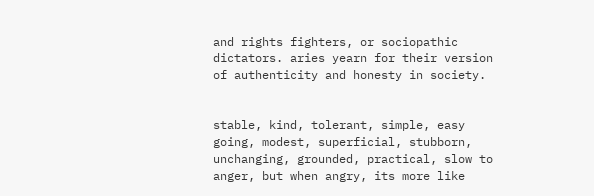and rights fighters, or sociopathic dictators. aries yearn for their version of authenticity and honesty in society.


stable, kind, tolerant, simple, easy going, modest, superficial, stubborn, unchanging, grounded, practical, slow to anger, but when angry, its more like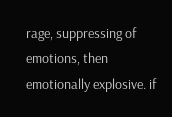rage, suppressing of emotions, then emotionally explosive. if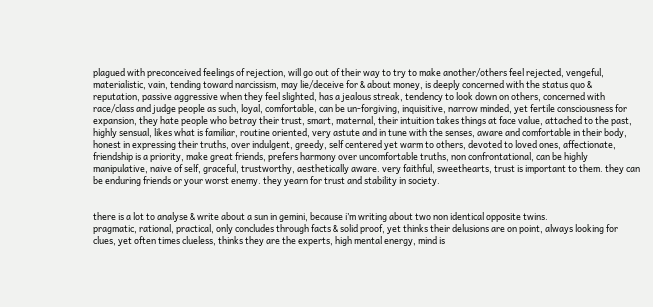plagued with preconceived feelings of rejection, will go out of their way to try to make another/others feel rejected, vengeful, materialistic, vain, tending toward narcissism, may lie/deceive for & about money, is deeply concerned with the status quo & reputation, passive aggressive when they feel slighted, has a jealous streak, tendency to look down on others, concerned with race/class and judge people as such, loyal, comfortable, can be un-forgiving, inquisitive, narrow minded, yet fertile consciousness for expansion, they hate people who betray their trust, smart, maternal, their intuition takes things at face value, attached to the past, highly sensual, likes what is familiar, routine oriented, very astute and in tune with the senses, aware and comfortable in their body, honest in expressing their truths, over indulgent, greedy, self centered yet warm to others, devoted to loved ones, affectionate, friendship is a priority, make great friends, prefers harmony over uncomfortable truths, non confrontational, can be highly manipulative, naive of self, graceful, trustworthy, aesthetically aware. very faithful, sweethearts, trust is important to them. they can be enduring friends or your worst enemy. they yearn for trust and stability in society.


there is a lot to analyse & write about a sun in gemini, because i’m writing about two non identical opposite twins.
pragmatic, rational, practical, only concludes through facts & solid proof, yet thinks their delusions are on point, always looking for clues, yet often times clueless, thinks they are the experts, high mental energy, mind is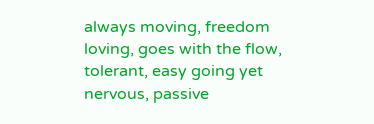always moving, freedom loving, goes with the flow, tolerant, easy going yet nervous, passive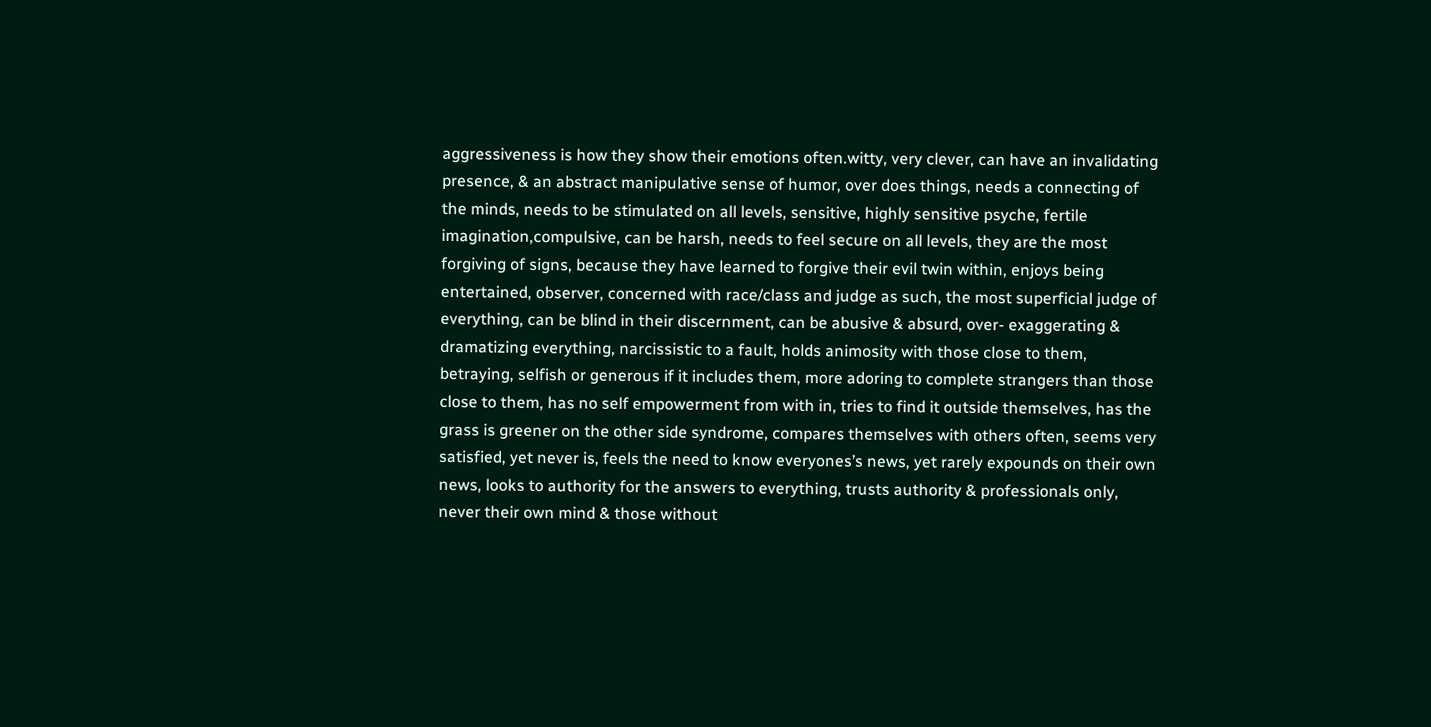aggressiveness is how they show their emotions often.witty, very clever, can have an invalidating presence, & an abstract manipulative sense of humor, over does things, needs a connecting of the minds, needs to be stimulated on all levels, sensitive, highly sensitive psyche, fertile imagination,compulsive, can be harsh, needs to feel secure on all levels, they are the most forgiving of signs, because they have learned to forgive their evil twin within, enjoys being entertained, observer, concerned with race/class and judge as such, the most superficial judge of everything, can be blind in their discernment, can be abusive & absurd, over- exaggerating & dramatizing everything, narcissistic to a fault, holds animosity with those close to them, betraying, selfish or generous if it includes them, more adoring to complete strangers than those close to them, has no self empowerment from with in, tries to find it outside themselves, has the grass is greener on the other side syndrome, compares themselves with others often, seems very satisfied, yet never is, feels the need to know everyones’s news, yet rarely expounds on their own news, looks to authority for the answers to everything, trusts authority & professionals only, never their own mind & those without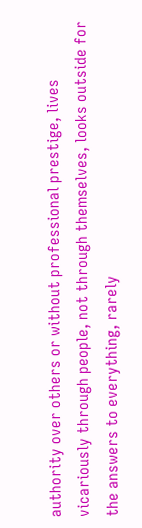authority over others or without professional prestige, lives vicariously through people, not through themselves, looks outside for the answers to everything, rarely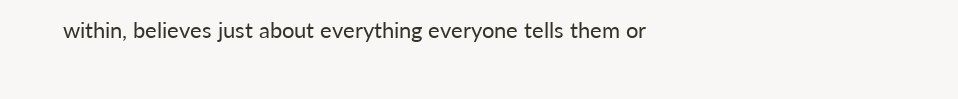within, believes just about everything everyone tells them or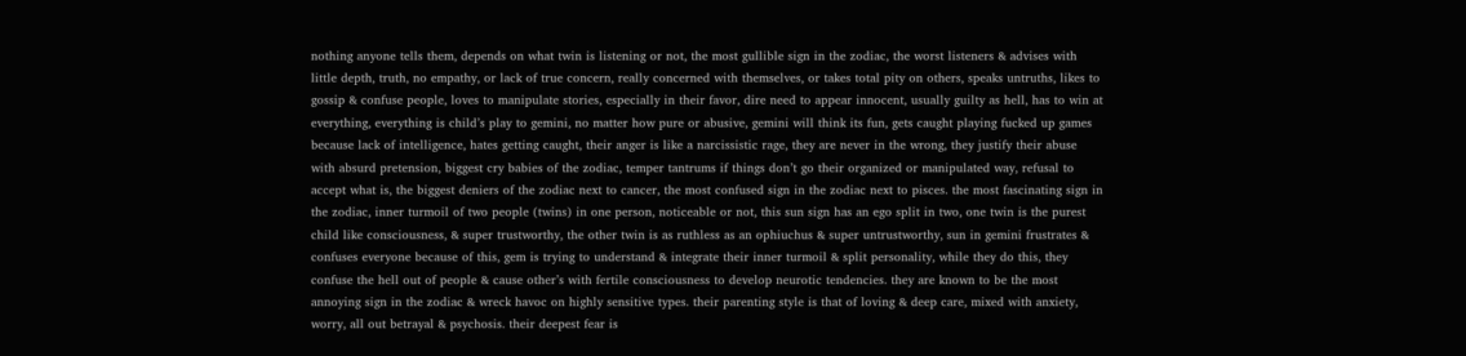nothing anyone tells them, depends on what twin is listening or not, the most gullible sign in the zodiac, the worst listeners & advises with little depth, truth, no empathy, or lack of true concern, really concerned with themselves, or takes total pity on others, speaks untruths, likes to gossip & confuse people, loves to manipulate stories, especially in their favor, dire need to appear innocent, usually guilty as hell, has to win at everything, everything is child’s play to gemini, no matter how pure or abusive, gemini will think its fun, gets caught playing fucked up games because lack of intelligence, hates getting caught, their anger is like a narcissistic rage, they are never in the wrong, they justify their abuse with absurd pretension, biggest cry babies of the zodiac, temper tantrums if things don’t go their organized or manipulated way, refusal to accept what is, the biggest deniers of the zodiac next to cancer, the most confused sign in the zodiac next to pisces. the most fascinating sign in the zodiac, inner turmoil of two people (twins) in one person, noticeable or not, this sun sign has an ego split in two, one twin is the purest child like consciousness, & super trustworthy, the other twin is as ruthless as an ophiuchus & super untrustworthy, sun in gemini frustrates & confuses everyone because of this, gem is trying to understand & integrate their inner turmoil & split personality, while they do this, they confuse the hell out of people & cause other’s with fertile consciousness to develop neurotic tendencies. they are known to be the most annoying sign in the zodiac & wreck havoc on highly sensitive types. their parenting style is that of loving & deep care, mixed with anxiety, worry, all out betrayal & psychosis. their deepest fear is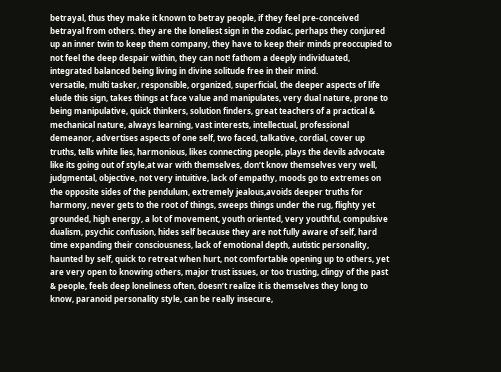betrayal, thus they make it known to betray people, if they feel pre-conceived betrayal from others. they are the loneliest sign in the zodiac, perhaps they conjured up an inner twin to keep them company, they have to keep their minds preoccupied to not feel the deep despair within, they can not! fathom a deeply individuated, integrated balanced being living in divine solitude free in their mind.
versatile, multi tasker, responsible, organized, superficial, the deeper aspects of life elude this sign, takes things at face value and manipulates, very dual nature, prone to being manipulative, quick thinkers, solution finders, great teachers of a practical & mechanical nature, always learning, vast interests, intellectual, professional demeanor, advertises aspects of one self, two faced, talkative, cordial, cover up truths, tells white lies, harmonious, likes connecting people, plays the devils advocate like its going out of style,at war with themselves, don’t know themselves very well, judgmental, objective, not very intuitive, lack of empathy, moods go to extremes on the opposite sides of the pendulum, extremely jealous,avoids deeper truths for harmony, never gets to the root of things, sweeps things under the rug, flighty yet grounded, high energy, a lot of movement, youth oriented, very youthful, compulsive dualism, psychic confusion, hides self because they are not fully aware of self, hard time expanding their consciousness, lack of emotional depth, autistic personality, haunted by self, quick to retreat when hurt, not comfortable opening up to others, yet are very open to knowing others, major trust issues, or too trusting, clingy of the past & people, feels deep loneliness often, doesn’t realize it is themselves they long to know, paranoid personality style, can be really insecure,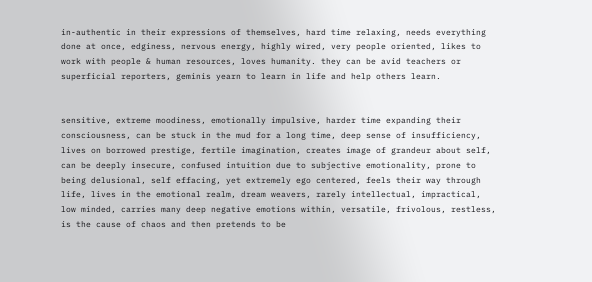in-authentic in their expressions of themselves, hard time relaxing, needs everything done at once, edginess, nervous energy, highly wired, very people oriented, likes to work with people & human resources, loves humanity. they can be avid teachers or superficial reporters, geminis yearn to learn in life and help others learn.


sensitive, extreme moodiness, emotionally impulsive, harder time expanding their consciousness, can be stuck in the mud for a long time, deep sense of insufficiency, lives on borrowed prestige, fertile imagination, creates image of grandeur about self, can be deeply insecure, confused intuition due to subjective emotionality, prone to being delusional, self effacing, yet extremely ego centered, feels their way through life, lives in the emotional realm, dream weavers, rarely intellectual, impractical, low minded, carries many deep negative emotions within, versatile, frivolous, restless, is the cause of chaos and then pretends to be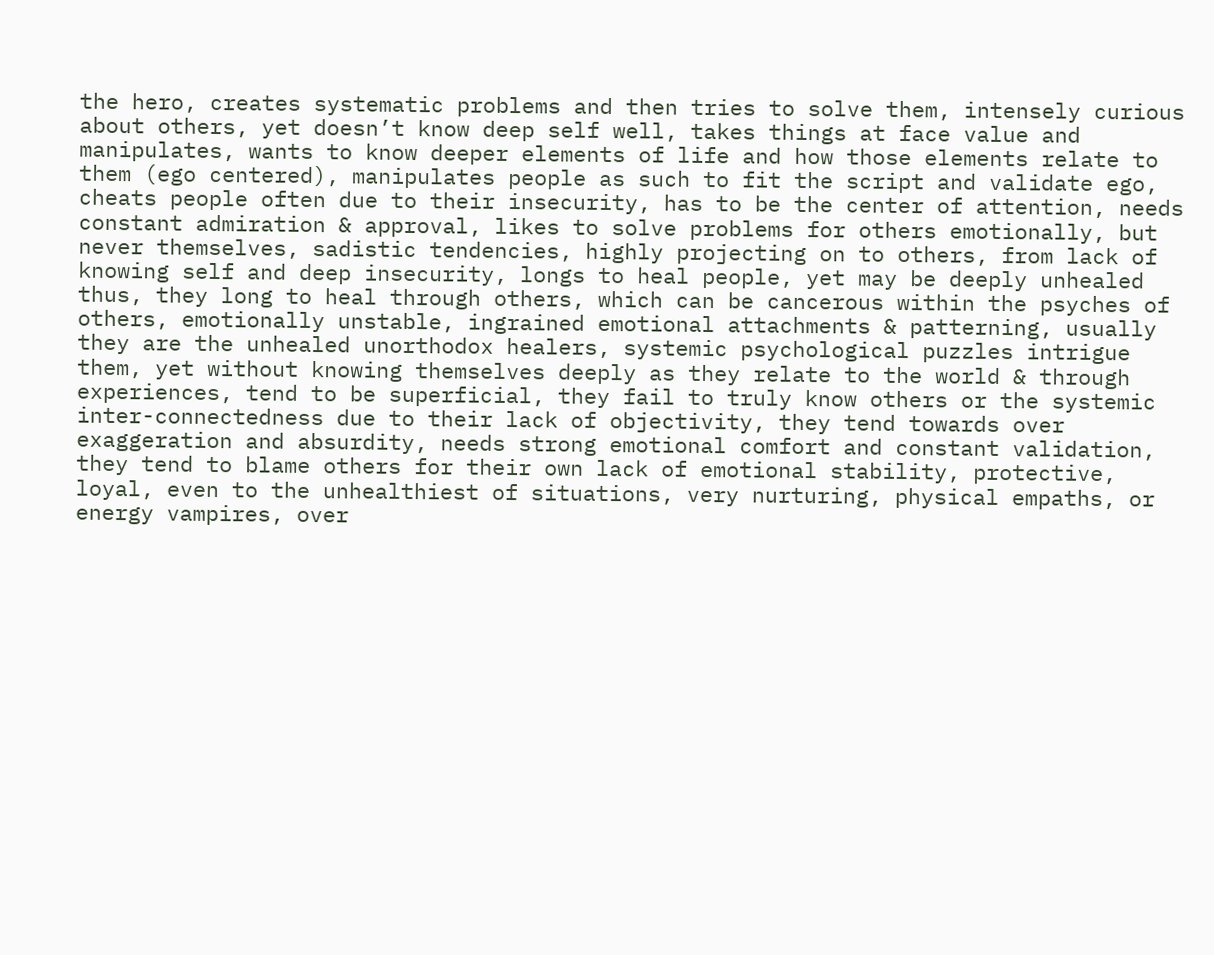the hero, creates systematic problems and then tries to solve them, intensely curious about others, yet doesn’t know deep self well, takes things at face value and manipulates, wants to know deeper elements of life and how those elements relate to them (ego centered), manipulates people as such to fit the script and validate ego, cheats people often due to their insecurity, has to be the center of attention, needs constant admiration & approval, likes to solve problems for others emotionally, but never themselves, sadistic tendencies, highly projecting on to others, from lack of knowing self and deep insecurity, longs to heal people, yet may be deeply unhealed thus, they long to heal through others, which can be cancerous within the psyches of others, emotionally unstable, ingrained emotional attachments & patterning, usually they are the unhealed unorthodox healers, systemic psychological puzzles intrigue them, yet without knowing themselves deeply as they relate to the world & through experiences, tend to be superficial, they fail to truly know others or the systemic inter-connectedness due to their lack of objectivity, they tend towards over exaggeration and absurdity, needs strong emotional comfort and constant validation, they tend to blame others for their own lack of emotional stability, protective, loyal, even to the unhealthiest of situations, very nurturing, physical empaths, or energy vampires, over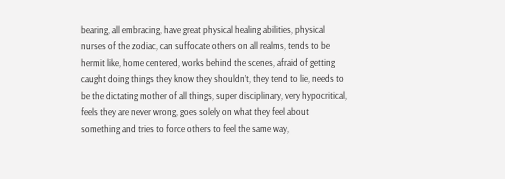bearing, all embracing, have great physical healing abilities, physical nurses of the zodiac, can suffocate others on all realms, tends to be hermit like, home centered, works behind the scenes, afraid of getting caught doing things they know they shouldn’t, they tend to lie, needs to be the dictating mother of all things, super disciplinary, very hypocritical, feels they are never wrong, goes solely on what they feel about something and tries to force others to feel the same way,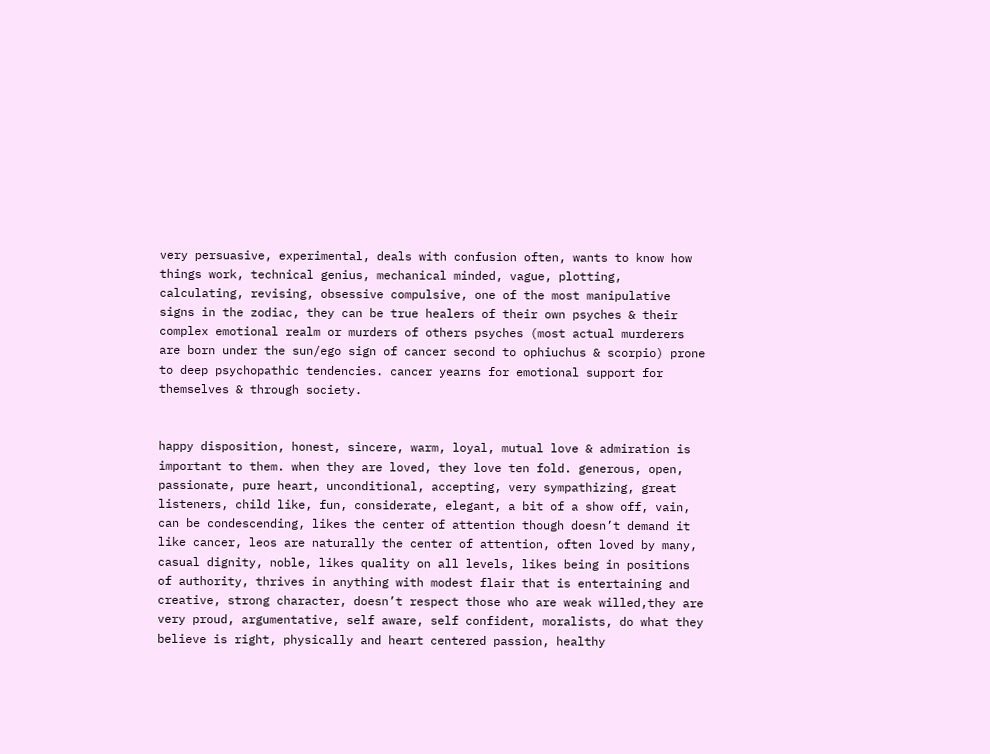very persuasive, experimental, deals with confusion often, wants to know how things work, technical genius, mechanical minded, vague, plotting, calculating, revising, obsessive compulsive, one of the most manipulative signs in the zodiac, they can be true healers of their own psyches & their complex emotional realm or murders of others psyches (most actual murderers are born under the sun/ego sign of cancer second to ophiuchus & scorpio) prone to deep psychopathic tendencies. cancer yearns for emotional support for themselves & through society.


happy disposition, honest, sincere, warm, loyal, mutual love & admiration is important to them. when they are loved, they love ten fold. generous, open, passionate, pure heart, unconditional, accepting, very sympathizing, great listeners, child like, fun, considerate, elegant, a bit of a show off, vain, can be condescending, likes the center of attention though doesn’t demand it like cancer, leos are naturally the center of attention, often loved by many, casual dignity, noble, likes quality on all levels, likes being in positions of authority, thrives in anything with modest flair that is entertaining and creative, strong character, doesn’t respect those who are weak willed,they are very proud, argumentative, self aware, self confident, moralists, do what they believe is right, physically and heart centered passion, healthy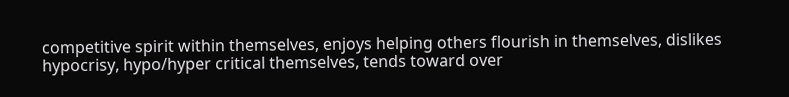competitive spirit within themselves, enjoys helping others flourish in themselves, dislikes hypocrisy, hypo/hyper critical themselves, tends toward over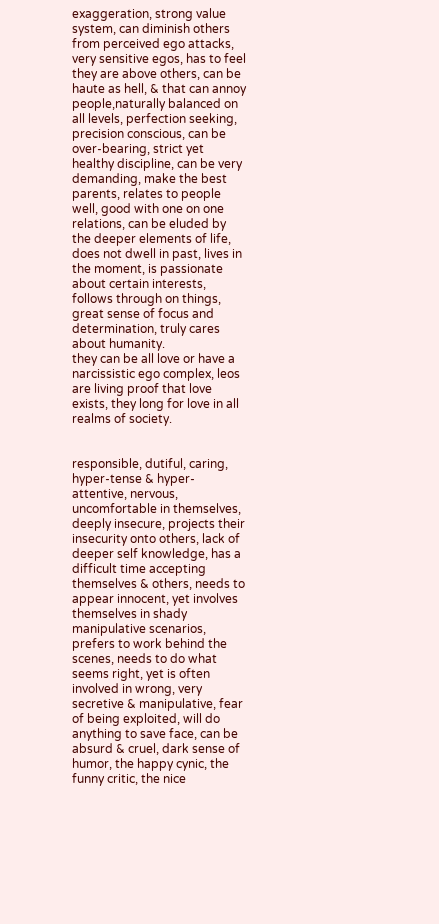exaggeration, strong value system, can diminish others from perceived ego attacks, very sensitive egos, has to feel they are above others, can be haute as hell, & that can annoy people,naturally balanced on all levels, perfection seeking, precision conscious, can be over-bearing, strict yet healthy discipline, can be very demanding, make the best parents, relates to people well, good with one on one relations, can be eluded by the deeper elements of life, does not dwell in past, lives in the moment, is passionate about certain interests, follows through on things, great sense of focus and determination, truly cares about humanity.
they can be all love or have a narcissistic ego complex, leos are living proof that love exists, they long for love in all realms of society.


responsible, dutiful, caring, hyper-tense & hyper-attentive, nervous, uncomfortable in themselves, deeply insecure, projects their insecurity onto others, lack of deeper self knowledge, has a difficult time accepting themselves & others, needs to appear innocent, yet involves themselves in shady manipulative scenarios, prefers to work behind the scenes, needs to do what seems right, yet is often involved in wrong, very secretive & manipulative, fear of being exploited, will do anything to save face, can be absurd & cruel, dark sense of humor, the happy cynic, the funny critic, the nice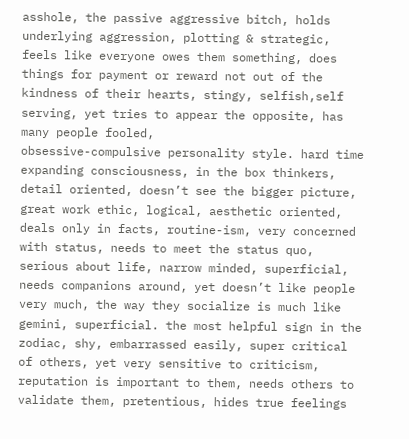asshole, the passive aggressive bitch, holds underlying aggression, plotting & strategic, feels like everyone owes them something, does things for payment or reward not out of the kindness of their hearts, stingy, selfish,self serving, yet tries to appear the opposite, has many people fooled,
obsessive-compulsive personality style. hard time expanding consciousness, in the box thinkers, detail oriented, doesn’t see the bigger picture, great work ethic, logical, aesthetic oriented, deals only in facts, routine-ism, very concerned with status, needs to meet the status quo, serious about life, narrow minded, superficial, needs companions around, yet doesn’t like people very much, the way they socialize is much like gemini, superficial. the most helpful sign in the zodiac, shy, embarrassed easily, super critical of others, yet very sensitive to criticism, reputation is important to them, needs others to validate them, pretentious, hides true feelings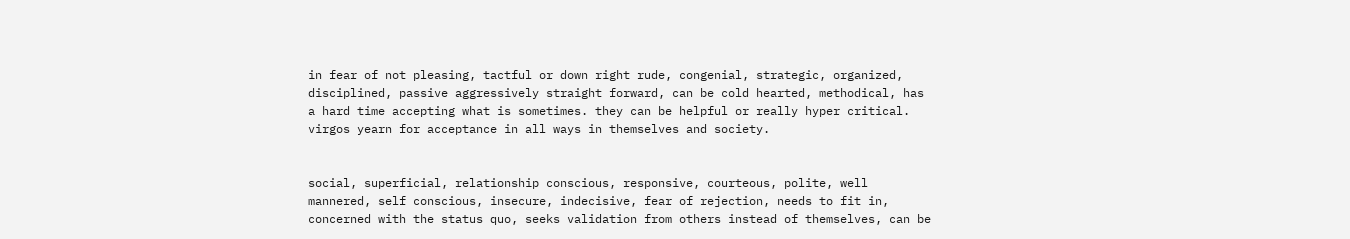in fear of not pleasing, tactful or down right rude, congenial, strategic, organized, disciplined, passive aggressively straight forward, can be cold hearted, methodical, has a hard time accepting what is sometimes. they can be helpful or really hyper critical. virgos yearn for acceptance in all ways in themselves and society.


social, superficial, relationship conscious, responsive, courteous, polite, well mannered, self conscious, insecure, indecisive, fear of rejection, needs to fit in, concerned with the status quo, seeks validation from others instead of themselves, can be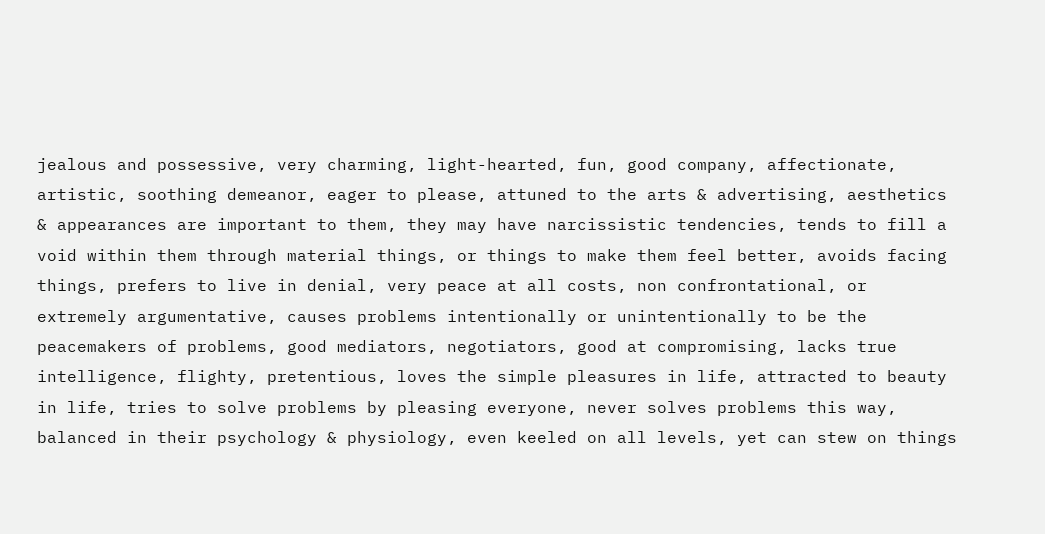jealous and possessive, very charming, light-hearted, fun, good company, affectionate, artistic, soothing demeanor, eager to please, attuned to the arts & advertising, aesthetics & appearances are important to them, they may have narcissistic tendencies, tends to fill a void within them through material things, or things to make them feel better, avoids facing things, prefers to live in denial, very peace at all costs, non confrontational, or extremely argumentative, causes problems intentionally or unintentionally to be the peacemakers of problems, good mediators, negotiators, good at compromising, lacks true intelligence, flighty, pretentious, loves the simple pleasures in life, attracted to beauty in life, tries to solve problems by pleasing everyone, never solves problems this way, balanced in their psychology & physiology, even keeled on all levels, yet can stew on things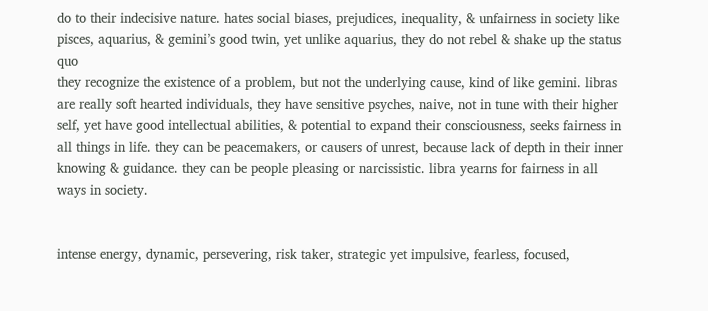do to their indecisive nature. hates social biases, prejudices, inequality, & unfairness in society like pisces, aquarius, & gemini’s good twin, yet unlike aquarius, they do not rebel & shake up the status quo
they recognize the existence of a problem, but not the underlying cause, kind of like gemini. libras are really soft hearted individuals, they have sensitive psyches, naive, not in tune with their higher self, yet have good intellectual abilities, & potential to expand their consciousness, seeks fairness in all things in life. they can be peacemakers, or causers of unrest, because lack of depth in their inner knowing & guidance. they can be people pleasing or narcissistic. libra yearns for fairness in all ways in society.


intense energy, dynamic, persevering, risk taker, strategic yet impulsive, fearless, focused,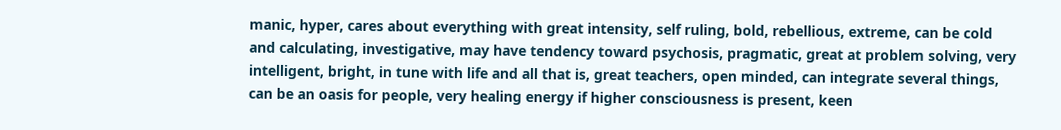manic, hyper, cares about everything with great intensity, self ruling, bold, rebellious, extreme, can be cold and calculating, investigative, may have tendency toward psychosis, pragmatic, great at problem solving, very intelligent, bright, in tune with life and all that is, great teachers, open minded, can integrate several things, can be an oasis for people, very healing energy if higher consciousness is present, keen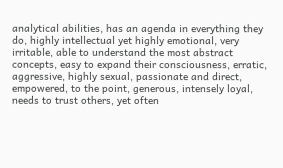analytical abilities, has an agenda in everything they do, highly intellectual yet highly emotional, very irritable, able to understand the most abstract concepts, easy to expand their consciousness, erratic, aggressive, highly sexual, passionate and direct, empowered, to the point, generous, intensely loyal, needs to trust others, yet often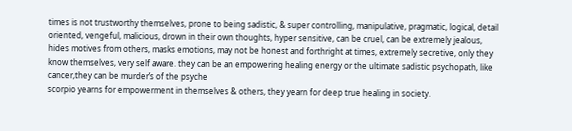times is not trustworthy themselves, prone to being sadistic, & super controlling, manipulative, pragmatic, logical, detail oriented, vengeful, malicious, drown in their own thoughts, hyper sensitive, can be cruel, can be extremely jealous, hides motives from others, masks emotions, may not be honest and forthright at times, extremely secretive, only they know themselves, very self aware. they can be an empowering healing energy or the ultimate sadistic psychopath, like cancer,they can be murder’s of the psyche
scorpio yearns for empowerment in themselves & others, they yearn for deep true healing in society.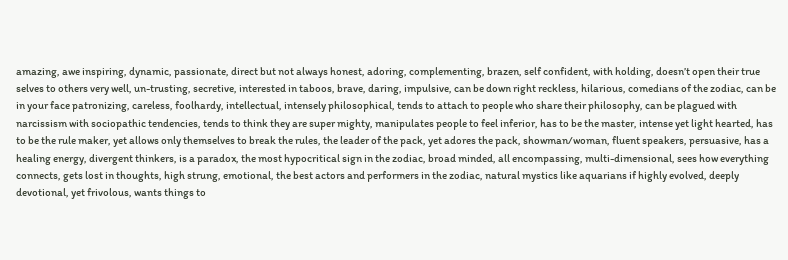amazing, awe inspiring, dynamic, passionate, direct but not always honest, adoring, complementing, brazen, self confident, with holding, doesn’t open their true selves to others very well, un-trusting, secretive, interested in taboos, brave, daring, impulsive, can be down right reckless, hilarious, comedians of the zodiac, can be in your face patronizing, careless, foolhardy, intellectual, intensely philosophical, tends to attach to people who share their philosophy, can be plagued with narcissism with sociopathic tendencies, tends to think they are super mighty, manipulates people to feel inferior, has to be the master, intense yet light hearted, has to be the rule maker, yet allows only themselves to break the rules, the leader of the pack, yet adores the pack, showman/woman, fluent speakers, persuasive, has a healing energy, divergent thinkers, is a paradox, the most hypocritical sign in the zodiac, broad minded, all encompassing, multi-dimensional, sees how everything connects, gets lost in thoughts, high strung, emotional, the best actors and performers in the zodiac, natural mystics like aquarians if highly evolved, deeply devotional, yet frivolous, wants things to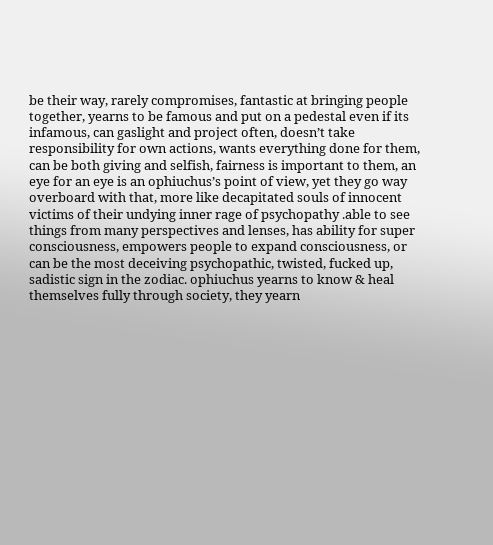be their way, rarely compromises, fantastic at bringing people together, yearns to be famous and put on a pedestal even if its infamous, can gaslight and project often, doesn’t take responsibility for own actions, wants everything done for them, can be both giving and selfish, fairness is important to them, an eye for an eye is an ophiuchus’s point of view, yet they go way overboard with that, more like decapitated souls of innocent victims of their undying inner rage of psychopathy .able to see things from many perspectives and lenses, has ability for super consciousness, empowers people to expand consciousness, or can be the most deceiving psychopathic, twisted, fucked up, sadistic sign in the zodiac. ophiuchus yearns to know & heal themselves fully through society, they yearn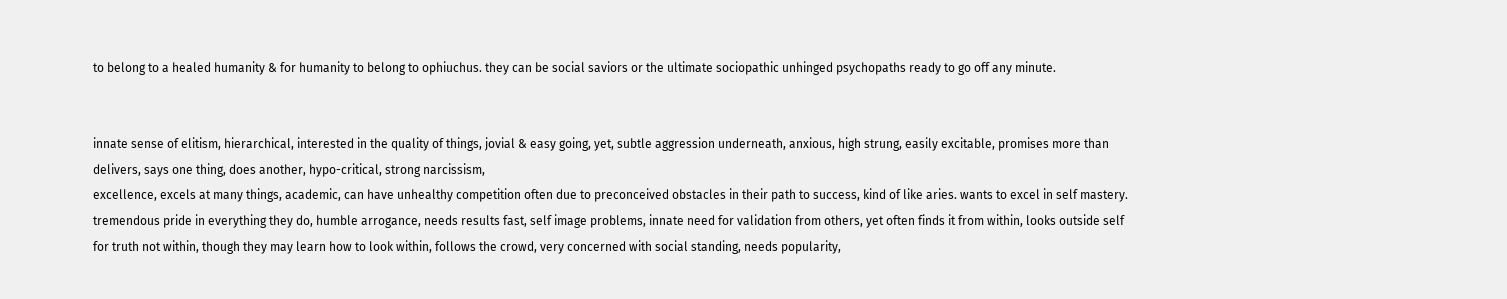to belong to a healed humanity & for humanity to belong to ophiuchus. they can be social saviors or the ultimate sociopathic unhinged psychopaths ready to go off any minute.


innate sense of elitism, hierarchical, interested in the quality of things, jovial & easy going, yet, subtle aggression underneath, anxious, high strung, easily excitable, promises more than delivers, says one thing, does another, hypo-critical, strong narcissism,
excellence, excels at many things, academic, can have unhealthy competition often due to preconceived obstacles in their path to success, kind of like aries. wants to excel in self mastery.
tremendous pride in everything they do, humble arrogance, needs results fast, self image problems, innate need for validation from others, yet often finds it from within, looks outside self for truth not within, though they may learn how to look within, follows the crowd, very concerned with social standing, needs popularity,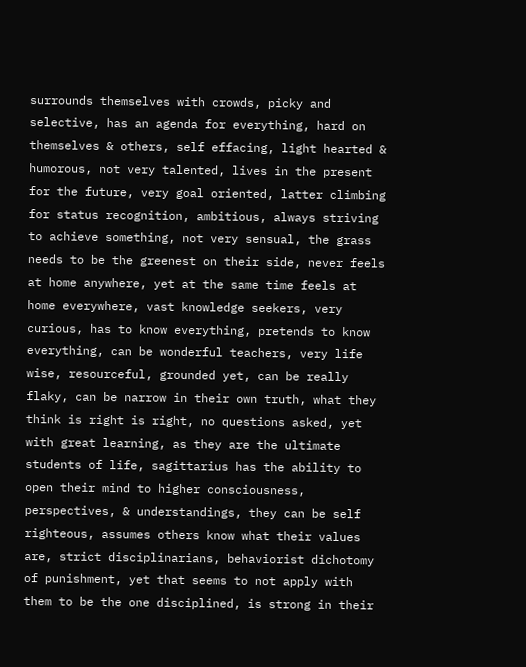surrounds themselves with crowds, picky and selective, has an agenda for everything, hard on themselves & others, self effacing, light hearted & humorous, not very talented, lives in the present for the future, very goal oriented, latter climbing for status recognition, ambitious, always striving to achieve something, not very sensual, the grass needs to be the greenest on their side, never feels at home anywhere, yet at the same time feels at home everywhere, vast knowledge seekers, very curious, has to know everything, pretends to know everything, can be wonderful teachers, very life wise, resourceful, grounded yet, can be really flaky, can be narrow in their own truth, what they think is right is right, no questions asked, yet with great learning, as they are the ultimate students of life, sagittarius has the ability to open their mind to higher consciousness, perspectives, & understandings, they can be self righteous, assumes others know what their values are, strict disciplinarians, behaviorist dichotomy of punishment, yet that seems to not apply with them to be the one disciplined, is strong in their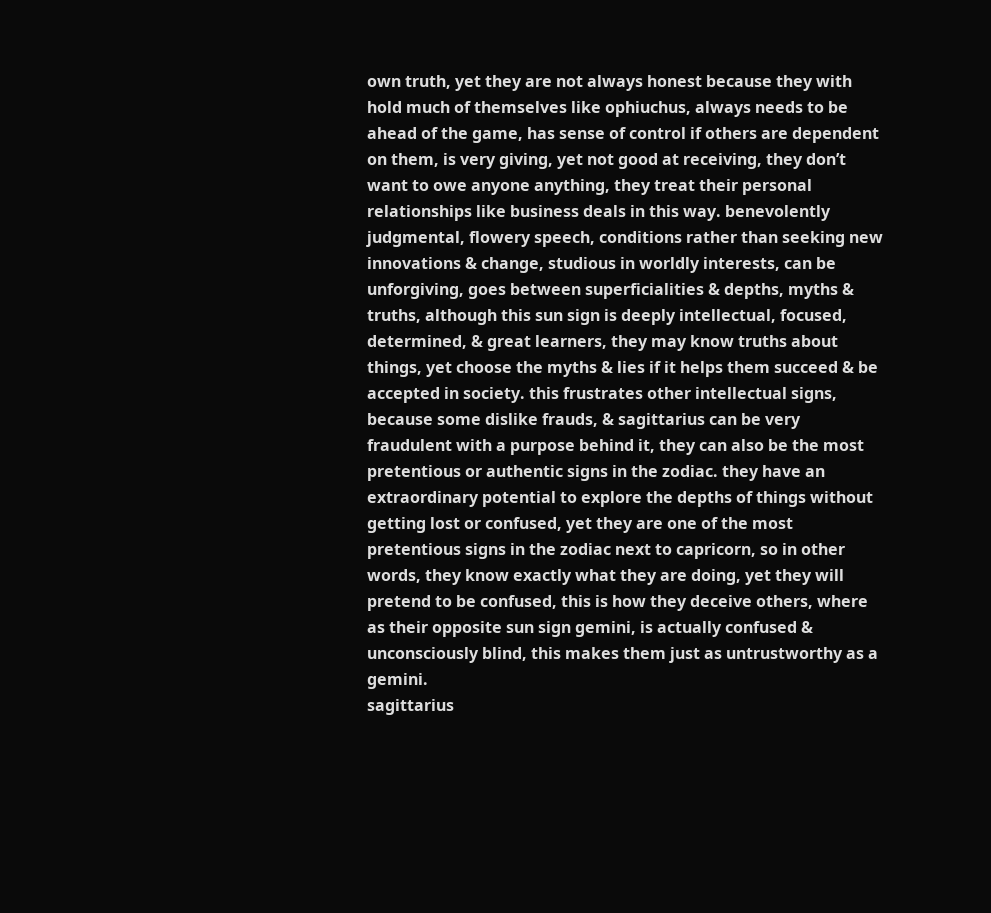own truth, yet they are not always honest because they with hold much of themselves like ophiuchus, always needs to be ahead of the game, has sense of control if others are dependent on them, is very giving, yet not good at receiving, they don’t want to owe anyone anything, they treat their personal relationships like business deals in this way. benevolently judgmental, flowery speech, conditions rather than seeking new innovations & change, studious in worldly interests, can be unforgiving, goes between superficialities & depths, myths & truths, although this sun sign is deeply intellectual, focused, determined, & great learners, they may know truths about things, yet choose the myths & lies if it helps them succeed & be accepted in society. this frustrates other intellectual signs, because some dislike frauds, & sagittarius can be very fraudulent with a purpose behind it, they can also be the most pretentious or authentic signs in the zodiac. they have an extraordinary potential to explore the depths of things without getting lost or confused, yet they are one of the most pretentious signs in the zodiac next to capricorn, so in other words, they know exactly what they are doing, yet they will pretend to be confused, this is how they deceive others, where as their opposite sun sign gemini, is actually confused & unconsciously blind, this makes them just as untrustworthy as a gemini.
sagittarius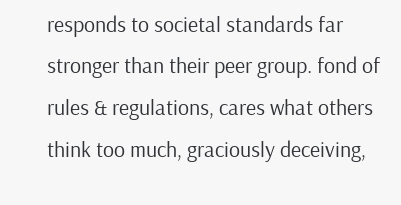responds to societal standards far stronger than their peer group. fond of rules & regulations, cares what others think too much, graciously deceiving,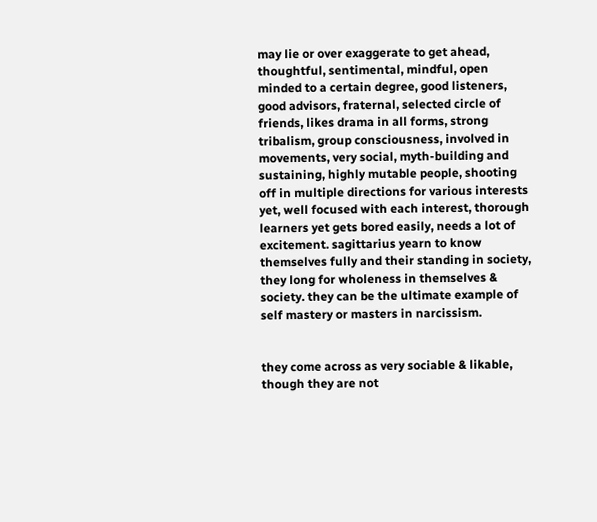may lie or over exaggerate to get ahead, thoughtful, sentimental, mindful, open minded to a certain degree, good listeners, good advisors, fraternal, selected circle of friends, likes drama in all forms, strong tribalism, group consciousness, involved in movements, very social, myth-building and sustaining, highly mutable people, shooting off in multiple directions for various interests yet, well focused with each interest, thorough learners yet gets bored easily, needs a lot of excitement. sagittarius yearn to know themselves fully and their standing in society, they long for wholeness in themselves & society. they can be the ultimate example of self mastery or masters in narcissism.


they come across as very sociable & likable, though they are not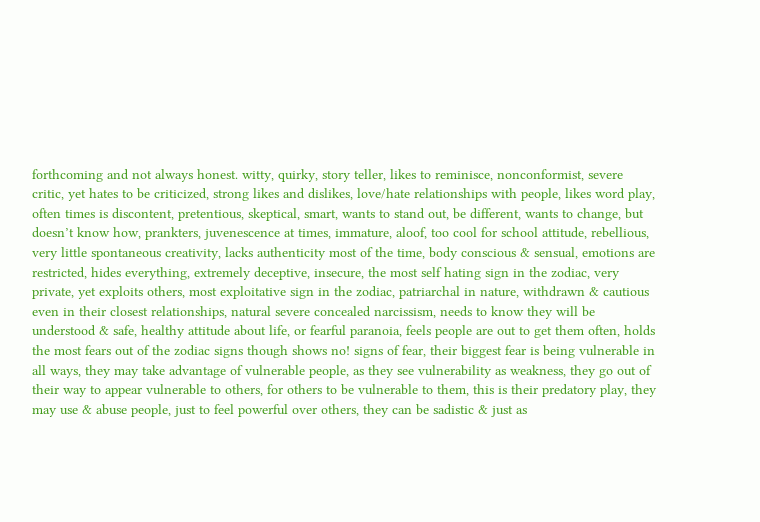forthcoming and not always honest. witty, quirky, story teller, likes to reminisce, nonconformist, severe critic, yet hates to be criticized, strong likes and dislikes, love/hate relationships with people, likes word play, often times is discontent, pretentious, skeptical, smart, wants to stand out, be different, wants to change, but doesn’t know how, prankters, juvenescence at times, immature, aloof, too cool for school attitude, rebellious, very little spontaneous creativity, lacks authenticity most of the time, body conscious & sensual, emotions are restricted, hides everything, extremely deceptive, insecure, the most self hating sign in the zodiac, very private, yet exploits others, most exploitative sign in the zodiac, patriarchal in nature, withdrawn & cautious even in their closest relationships, natural severe concealed narcissism, needs to know they will be understood & safe, healthy attitude about life, or fearful paranoia, feels people are out to get them often, holds the most fears out of the zodiac signs though shows no! signs of fear, their biggest fear is being vulnerable in all ways, they may take advantage of vulnerable people, as they see vulnerability as weakness, they go out of their way to appear vulnerable to others, for others to be vulnerable to them, this is their predatory play, they may use & abuse people, just to feel powerful over others, they can be sadistic & just as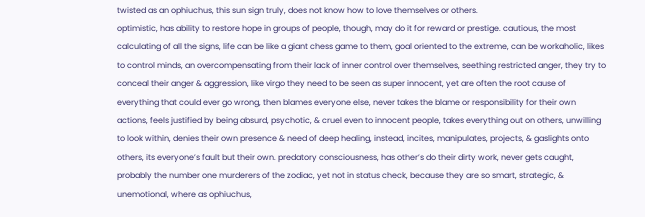twisted as an ophiuchus, this sun sign truly, does not know how to love themselves or others.
optimistic, has ability to restore hope in groups of people, though, may do it for reward or prestige. cautious, the most calculating of all the signs, life can be like a giant chess game to them, goal oriented to the extreme, can be workaholic, likes to control minds, an overcompensating from their lack of inner control over themselves, seething restricted anger, they try to conceal their anger & aggression, like virgo they need to be seen as super innocent, yet are often the root cause of everything that could ever go wrong, then blames everyone else, never takes the blame or responsibility for their own actions, feels justified by being absurd, psychotic, & cruel even to innocent people, takes everything out on others, unwilling to look within, denies their own presence & need of deep healing, instead, incites, manipulates, projects, & gaslights onto others, its everyone’s fault but their own. predatory consciousness, has other’s do their dirty work, never gets caught, probably the number one murderers of the zodiac, yet not in status check, because they are so smart, strategic, & unemotional, where as ophiuchus,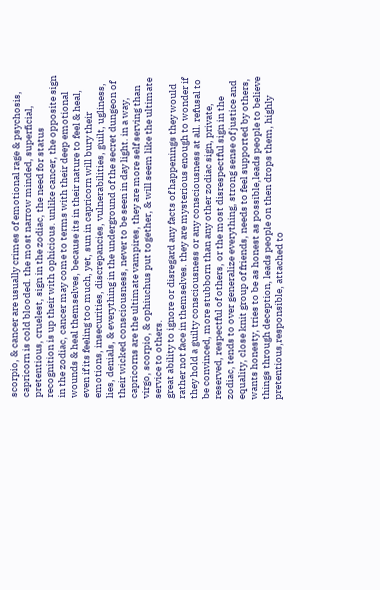scorpio, & cancer are usually crimes of emotional rage & psychosis, capricorn is cold blooded. the most narrow minded, superficial, pretentious, cruelest, sign in the zodiac, the need for status recognition is up their with ophicious. unlike cancer, the opposite sign in the zodiac, cancer may come to terms with their deep emotional wounds & heal themselves, because its in their nature to feel & heal, even if its feeling too much, yet, sun in capricorn will bury their emotions, insecurities, discrepancies, vulnerabilities, guilt, ugliness, lies, denials, & everything in the underground of the secret dungeon of their wicked consciousness, never to be seen in day light. in a way, capricorns are the ultimate vampires, they are more self serving than virgo, scorpio, & ophiuchus put together, & will seem like the ultimate service to others.
great ability to ignore or disregard any facts of happenings they would rather not face in themselves. they are mysterious enough to wonder if they hold a guilty consciousness or any consciousness at all. refusal to be convinced, more stubborn than any other zodiac sign, private, reserved, respectful of others, or the most disrespectful sign in the zodiac, tends to over generalize everything, strong sense of justice and equality, close knit group of friends, needs to feel supported by others, wants honesty, tries to be as honest as possible,leads people to believe things through deception, leads people on then drops them, highly pretentious,responsible, attached to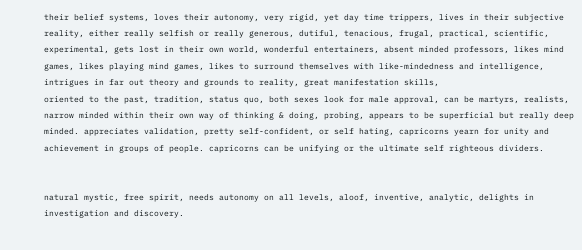their belief systems, loves their autonomy, very rigid, yet day time trippers, lives in their subjective reality, either really selfish or really generous, dutiful, tenacious, frugal, practical, scientific, experimental, gets lost in their own world, wonderful entertainers, absent minded professors, likes mind games, likes playing mind games, likes to surround themselves with like-mindedness and intelligence, intrigues in far out theory and grounds to reality, great manifestation skills,
oriented to the past, tradition, status quo, both sexes look for male approval, can be martyrs, realists, narrow minded within their own way of thinking & doing, probing, appears to be superficial but really deep minded. appreciates validation, pretty self-confident, or self hating, capricorns yearn for unity and achievement in groups of people. capricorns can be unifying or the ultimate self righteous dividers.


natural mystic, free spirit, needs autonomy on all levels, aloof, inventive, analytic, delights in investigation and discovery.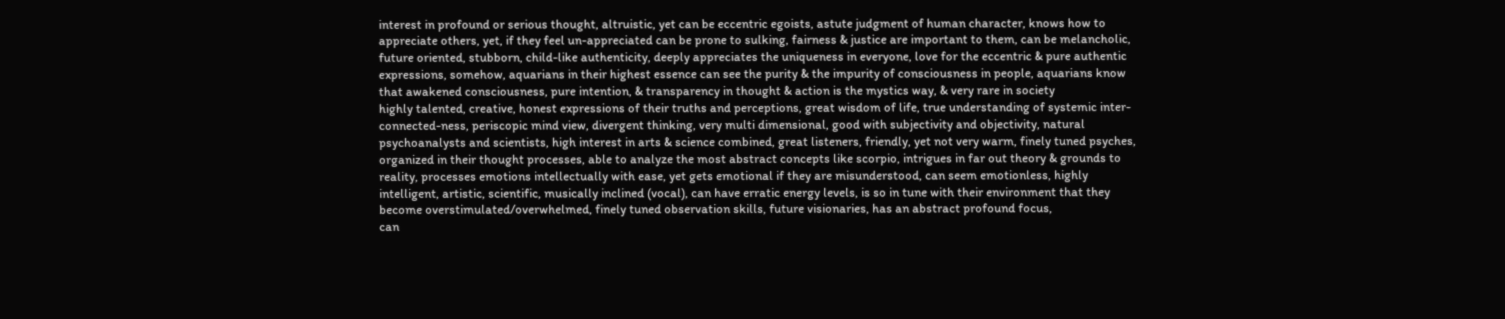interest in profound or serious thought, altruistic, yet can be eccentric egoists, astute judgment of human character, knows how to appreciate others, yet, if they feel un-appreciated can be prone to sulking, fairness & justice are important to them, can be melancholic, future oriented, stubborn, child-like authenticity, deeply appreciates the uniqueness in everyone, love for the eccentric & pure authentic expressions, somehow, aquarians in their highest essence can see the purity & the impurity of consciousness in people, aquarians know that awakened consciousness, pure intention, & transparency in thought & action is the mystics way, & very rare in society
highly talented, creative, honest expressions of their truths and perceptions, great wisdom of life, true understanding of systemic inter-connected-ness, periscopic mind view, divergent thinking, very multi dimensional, good with subjectivity and objectivity, natural psychoanalysts and scientists, high interest in arts & science combined, great listeners, friendly, yet not very warm, finely tuned psyches, organized in their thought processes, able to analyze the most abstract concepts like scorpio, intrigues in far out theory & grounds to reality, processes emotions intellectually with ease, yet gets emotional if they are misunderstood, can seem emotionless, highly intelligent, artistic, scientific, musically inclined (vocal), can have erratic energy levels, is so in tune with their environment that they become overstimulated/overwhelmed, finely tuned observation skills, future visionaries, has an abstract profound focus,
can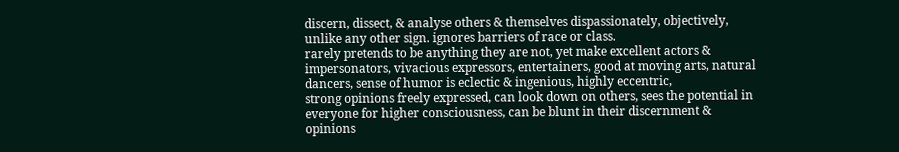discern, dissect, & analyse others & themselves dispassionately, objectively, unlike any other sign. ignores barriers of race or class.
rarely pretends to be anything they are not, yet make excellent actors & impersonators, vivacious expressors, entertainers, good at moving arts, natural dancers, sense of humor is eclectic & ingenious, highly eccentric,
strong opinions freely expressed, can look down on others, sees the potential in everyone for higher consciousness, can be blunt in their discernment & opinions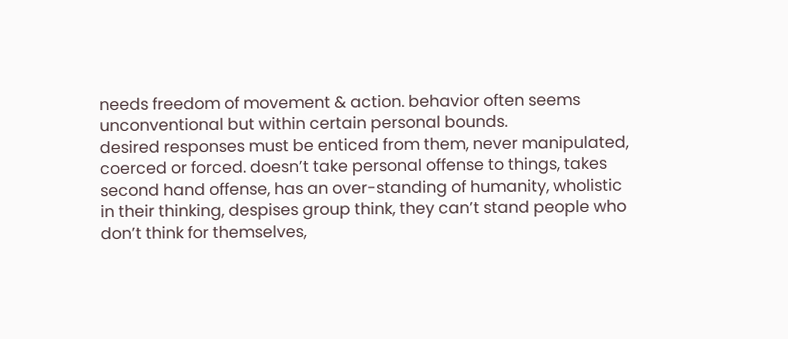needs freedom of movement & action. behavior often seems unconventional but within certain personal bounds.
desired responses must be enticed from them, never manipulated, coerced or forced. doesn’t take personal offense to things, takes second hand offense, has an over-standing of humanity, wholistic in their thinking, despises group think, they can’t stand people who don’t think for themselves,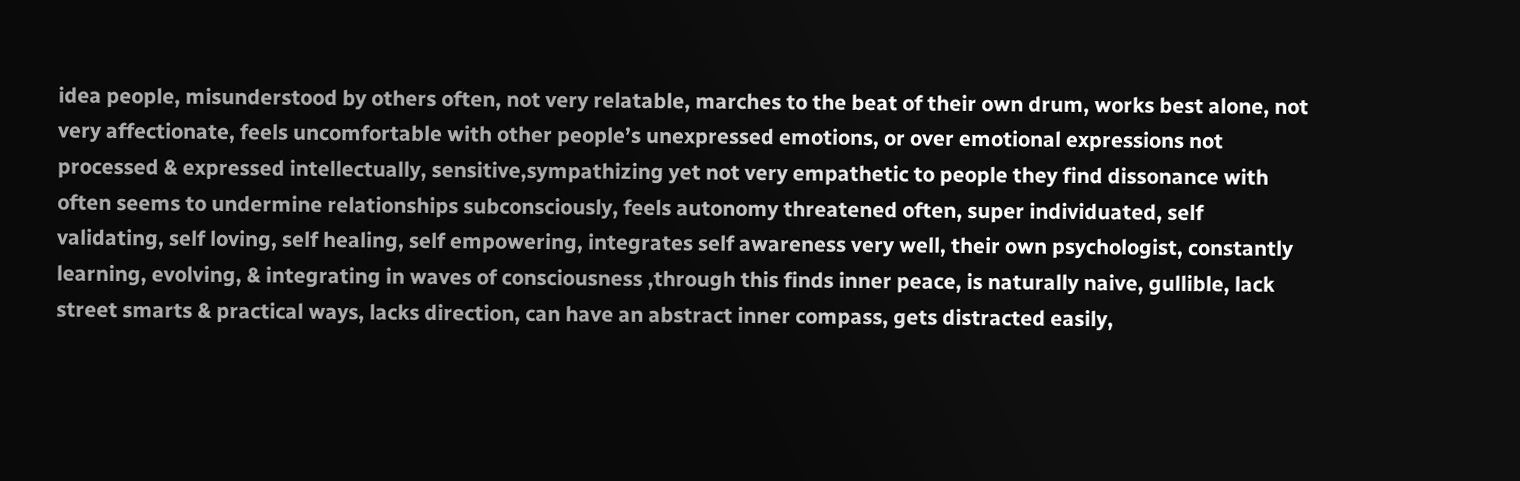idea people, misunderstood by others often, not very relatable, marches to the beat of their own drum, works best alone, not very affectionate, feels uncomfortable with other people’s unexpressed emotions, or over emotional expressions not processed & expressed intellectually, sensitive,sympathizing yet not very empathetic to people they find dissonance with
often seems to undermine relationships subconsciously, feels autonomy threatened often, super individuated, self validating, self loving, self healing, self empowering, integrates self awareness very well, their own psychologist, constantly learning, evolving, & integrating in waves of consciousness ,through this finds inner peace, is naturally naive, gullible, lack street smarts & practical ways, lacks direction, can have an abstract inner compass, gets distracted easily,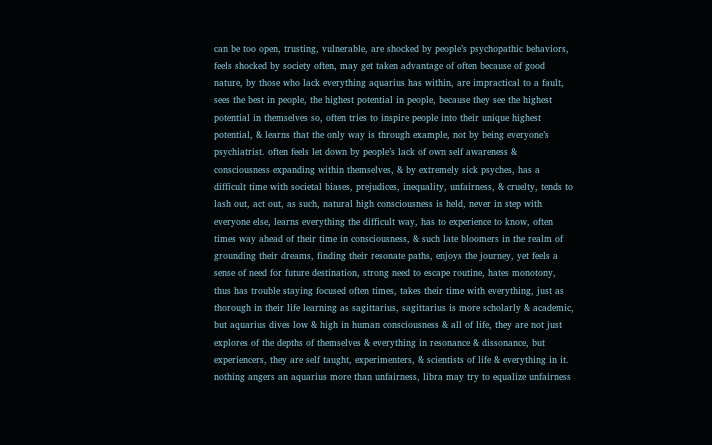can be too open, trusting, vulnerable, are shocked by people’s psychopathic behaviors, feels shocked by society often, may get taken advantage of often because of good nature, by those who lack everything aquarius has within, are impractical to a fault, sees the best in people, the highest potential in people, because they see the highest potential in themselves so, often tries to inspire people into their unique highest potential, & learns that the only way is through example, not by being everyone’s psychiatrist. often feels let down by people’s lack of own self awareness & consciousness expanding within themselves, & by extremely sick psyches, has a difficult time with societal biases, prejudices, inequality, unfairness, & cruelty, tends to lash out, act out, as such, natural high consciousness is held, never in step with everyone else, learns everything the difficult way, has to experience to know, often times way ahead of their time in consciousness, & such late bloomers in the realm of grounding their dreams, finding their resonate paths, enjoys the journey, yet feels a sense of need for future destination, strong need to escape routine, hates monotony, thus has trouble staying focused often times, takes their time with everything, just as thorough in their life learning as sagittarius, sagittarius is more scholarly & academic, but aquarius dives low & high in human consciousness & all of life, they are not just explores of the depths of themselves & everything in resonance & dissonance, but experiencers, they are self taught, experimenters, & scientists of life & everything in it. nothing angers an aquarius more than unfairness, libra may try to equalize unfairness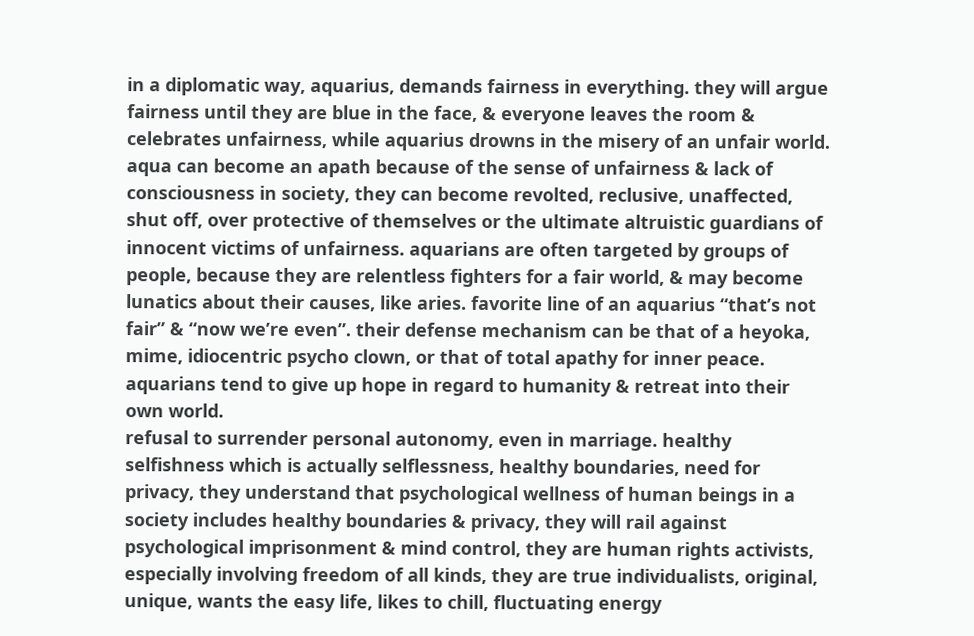in a diplomatic way, aquarius, demands fairness in everything. they will argue fairness until they are blue in the face, & everyone leaves the room & celebrates unfairness, while aquarius drowns in the misery of an unfair world. aqua can become an apath because of the sense of unfairness & lack of consciousness in society, they can become revolted, reclusive, unaffected, shut off, over protective of themselves or the ultimate altruistic guardians of innocent victims of unfairness. aquarians are often targeted by groups of people, because they are relentless fighters for a fair world, & may become lunatics about their causes, like aries. favorite line of an aquarius “that’s not fair” & “now we’re even”. their defense mechanism can be that of a heyoka, mime, idiocentric psycho clown, or that of total apathy for inner peace. aquarians tend to give up hope in regard to humanity & retreat into their own world.
refusal to surrender personal autonomy, even in marriage. healthy selfishness which is actually selflessness, healthy boundaries, need for privacy, they understand that psychological wellness of human beings in a society includes healthy boundaries & privacy, they will rail against psychological imprisonment & mind control, they are human rights activists, especially involving freedom of all kinds, they are true individualists, original, unique, wants the easy life, likes to chill, fluctuating energy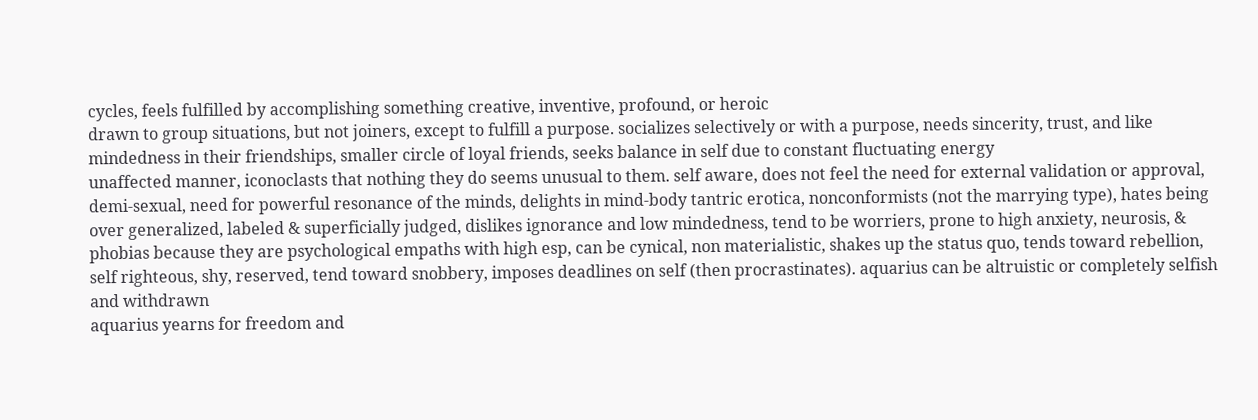cycles, feels fulfilled by accomplishing something creative, inventive, profound, or heroic
drawn to group situations, but not joiners, except to fulfill a purpose. socializes selectively or with a purpose, needs sincerity, trust, and like mindedness in their friendships, smaller circle of loyal friends, seeks balance in self due to constant fluctuating energy
unaffected manner, iconoclasts that nothing they do seems unusual to them. self aware, does not feel the need for external validation or approval, demi-sexual, need for powerful resonance of the minds, delights in mind-body tantric erotica, nonconformists (not the marrying type), hates being over generalized, labeled & superficially judged, dislikes ignorance and low mindedness, tend to be worriers, prone to high anxiety, neurosis, & phobias because they are psychological empaths with high esp, can be cynical, non materialistic, shakes up the status quo, tends toward rebellion, self righteous, shy, reserved, tend toward snobbery, imposes deadlines on self (then procrastinates). aquarius can be altruistic or completely selfish and withdrawn
aquarius yearns for freedom and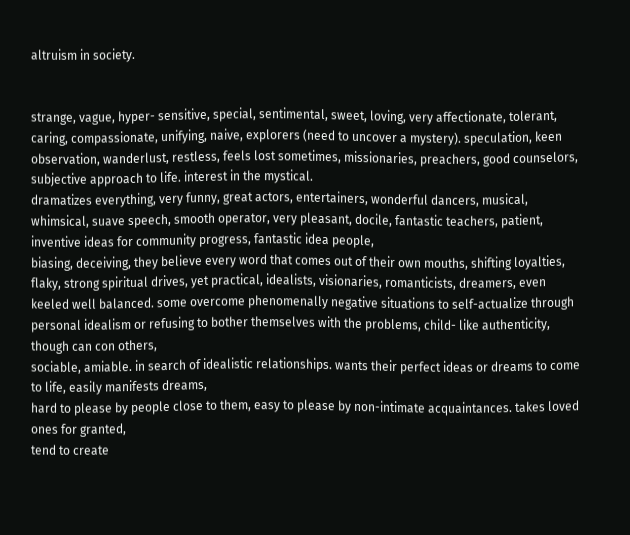altruism in society.


strange, vague, hyper- sensitive, special, sentimental, sweet, loving, very affectionate, tolerant, caring, compassionate, unifying, naive, explorers (need to uncover a mystery). speculation, keen observation, wanderlust, restless, feels lost sometimes, missionaries, preachers, good counselors,
subjective approach to life. interest in the mystical.
dramatizes everything, very funny, great actors, entertainers, wonderful dancers, musical, whimsical, suave speech, smooth operator, very pleasant, docile, fantastic teachers, patient, inventive ideas for community progress, fantastic idea people,
biasing, deceiving, they believe every word that comes out of their own mouths, shifting loyalties, flaky, strong spiritual drives, yet practical, idealists, visionaries, romanticists, dreamers, even keeled well balanced. some overcome phenomenally negative situations to self-actualize through personal idealism or refusing to bother themselves with the problems, child- like authenticity, though can con others,
sociable, amiable. in search of idealistic relationships. wants their perfect ideas or dreams to come to life, easily manifests dreams,
hard to please by people close to them, easy to please by non-intimate acquaintances. takes loved ones for granted,
tend to create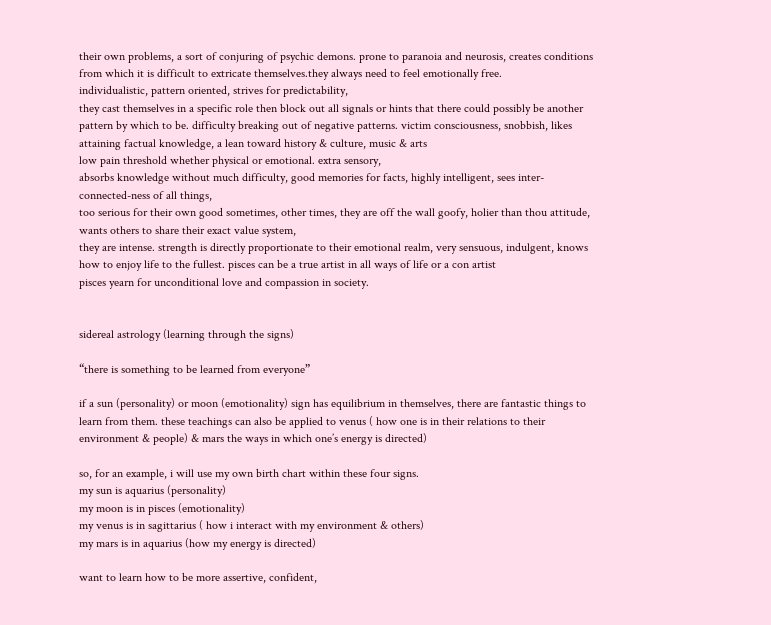their own problems, a sort of conjuring of psychic demons. prone to paranoia and neurosis, creates conditions from which it is difficult to extricate themselves.they always need to feel emotionally free.
individualistic, pattern oriented, strives for predictability,
they cast themselves in a specific role then block out all signals or hints that there could possibly be another pattern by which to be. difficulty breaking out of negative patterns. victim consciousness, snobbish, likes attaining factual knowledge, a lean toward history & culture, music & arts
low pain threshold whether physical or emotional. extra sensory,
absorbs knowledge without much difficulty, good memories for facts, highly intelligent, sees inter-connected-ness of all things,
too serious for their own good sometimes, other times, they are off the wall goofy, holier than thou attitude, wants others to share their exact value system,
they are intense. strength is directly proportionate to their emotional realm, very sensuous, indulgent, knows how to enjoy life to the fullest. pisces can be a true artist in all ways of life or a con artist
pisces yearn for unconditional love and compassion in society.


sidereal astrology (learning through the signs)

“there is something to be learned from everyone”

if a sun (personality) or moon (emotionality) sign has equilibrium in themselves, there are fantastic things to learn from them. these teachings can also be applied to venus ( how one is in their relations to their environment & people) & mars the ways in which one’s energy is directed)

so, for an example, i will use my own birth chart within these four signs.
my sun is aquarius (personality)
my moon is in pisces (emotionality)
my venus is in sagittarius ( how i interact with my environment & others)
my mars is in aquarius (how my energy is directed)

want to learn how to be more assertive, confident,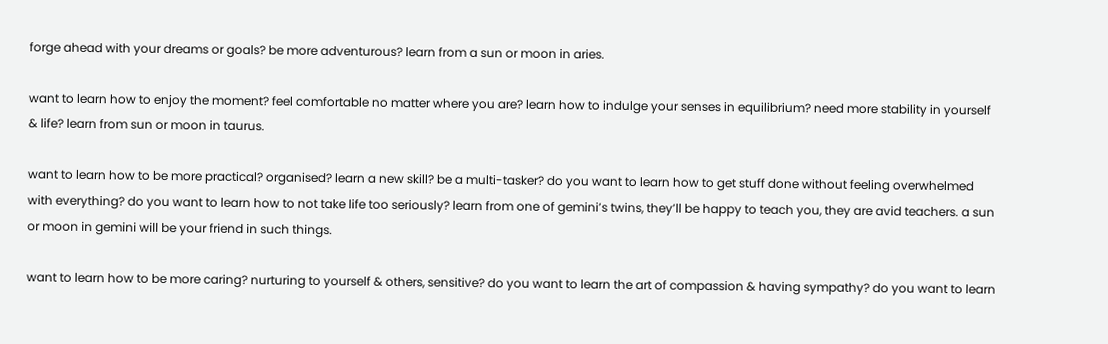forge ahead with your dreams or goals? be more adventurous? learn from a sun or moon in aries.

want to learn how to enjoy the moment? feel comfortable no matter where you are? learn how to indulge your senses in equilibrium? need more stability in yourself & life? learn from sun or moon in taurus.

want to learn how to be more practical? organised? learn a new skill? be a multi-tasker? do you want to learn how to get stuff done without feeling overwhelmed with everything? do you want to learn how to not take life too seriously? learn from one of gemini’s twins, they’ll be happy to teach you, they are avid teachers. a sun or moon in gemini will be your friend in such things.

want to learn how to be more caring? nurturing to yourself & others, sensitive? do you want to learn the art of compassion & having sympathy? do you want to learn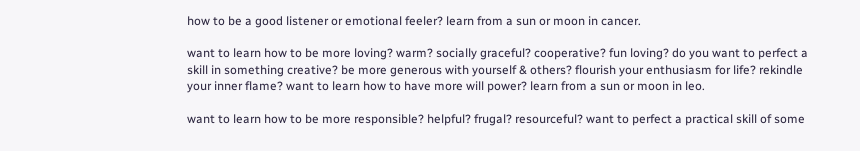how to be a good listener or emotional feeler? learn from a sun or moon in cancer.

want to learn how to be more loving? warm? socially graceful? cooperative? fun loving? do you want to perfect a skill in something creative? be more generous with yourself & others? flourish your enthusiasm for life? rekindle your inner flame? want to learn how to have more will power? learn from a sun or moon in leo.

want to learn how to be more responsible? helpful? frugal? resourceful? want to perfect a practical skill of some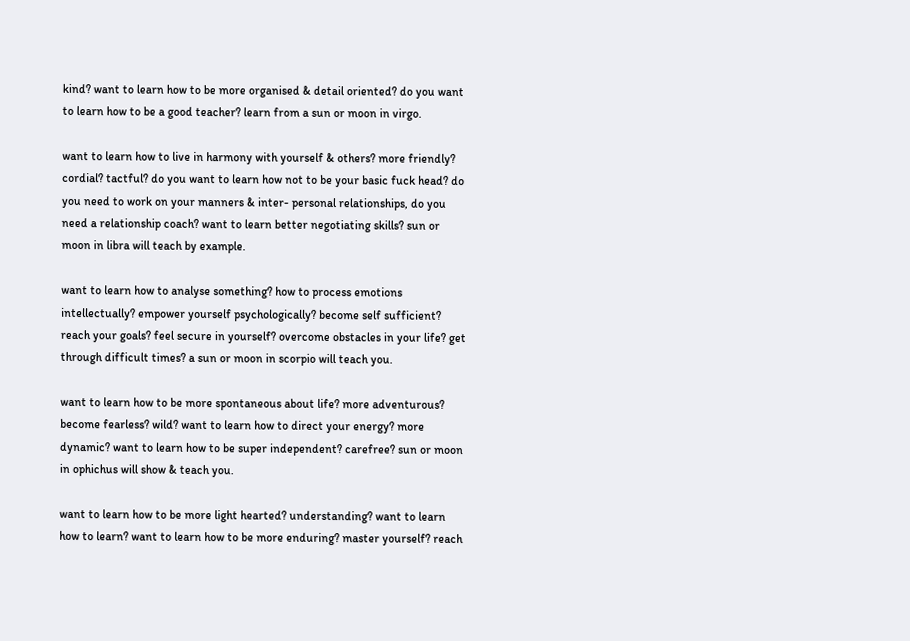kind? want to learn how to be more organised & detail oriented? do you want to learn how to be a good teacher? learn from a sun or moon in virgo.

want to learn how to live in harmony with yourself & others? more friendly? cordial? tactful? do you want to learn how not to be your basic fuck head? do you need to work on your manners & inter- personal relationships, do you need a relationship coach? want to learn better negotiating skills? sun or moon in libra will teach by example.

want to learn how to analyse something? how to process emotions intellectually? empower yourself psychologically? become self sufficient? reach your goals? feel secure in yourself? overcome obstacles in your life? get through difficult times? a sun or moon in scorpio will teach you.

want to learn how to be more spontaneous about life? more adventurous? become fearless? wild? want to learn how to direct your energy? more dynamic? want to learn how to be super independent? carefree? sun or moon in ophichus will show & teach you.

want to learn how to be more light hearted? understanding? want to learn how to learn? want to learn how to be more enduring? master yourself? reach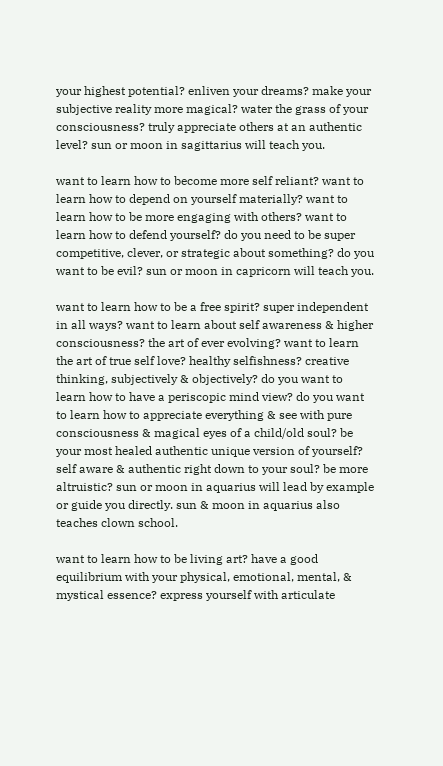your highest potential? enliven your dreams? make your subjective reality more magical? water the grass of your consciousness? truly appreciate others at an authentic level? sun or moon in sagittarius will teach you.

want to learn how to become more self reliant? want to learn how to depend on yourself materially? want to learn how to be more engaging with others? want to learn how to defend yourself? do you need to be super competitive, clever, or strategic about something? do you want to be evil? sun or moon in capricorn will teach you.

want to learn how to be a free spirit? super independent in all ways? want to learn about self awareness & higher consciousness? the art of ever evolving? want to learn the art of true self love? healthy selfishness? creative thinking, subjectively & objectively? do you want to learn how to have a periscopic mind view? do you want to learn how to appreciate everything & see with pure consciousness & magical eyes of a child/old soul? be your most healed authentic unique version of yourself? self aware & authentic right down to your soul? be more altruistic? sun or moon in aquarius will lead by example or guide you directly. sun & moon in aquarius also teaches clown school.

want to learn how to be living art? have a good equilibrium with your physical, emotional, mental, & mystical essence? express yourself with articulate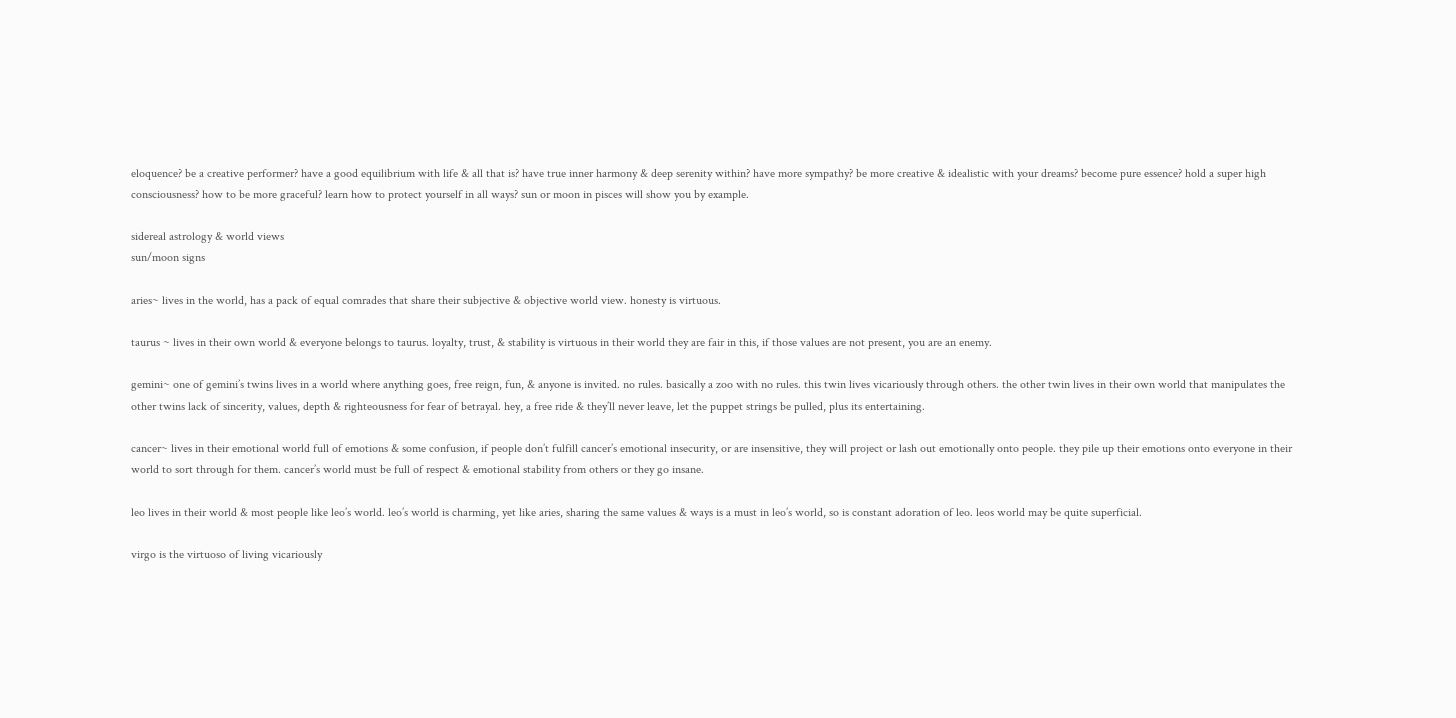eloquence? be a creative performer? have a good equilibrium with life & all that is? have true inner harmony & deep serenity within? have more sympathy? be more creative & idealistic with your dreams? become pure essence? hold a super high consciousness? how to be more graceful? learn how to protect yourself in all ways? sun or moon in pisces will show you by example.

sidereal astrology & world views
sun/moon signs

aries~ lives in the world, has a pack of equal comrades that share their subjective & objective world view. honesty is virtuous.

taurus ~ lives in their own world & everyone belongs to taurus. loyalty, trust, & stability is virtuous in their world they are fair in this, if those values are not present, you are an enemy.

gemini~ one of gemini’s twins lives in a world where anything goes, free reign, fun, & anyone is invited. no rules. basically a zoo with no rules. this twin lives vicariously through others. the other twin lives in their own world that manipulates the other twins lack of sincerity, values, depth & righteousness for fear of betrayal. hey, a free ride & they’ll never leave, let the puppet strings be pulled, plus its entertaining.

cancer~ lives in their emotional world full of emotions & some confusion, if people don’t fulfill cancer’s emotional insecurity, or are insensitive, they will project or lash out emotionally onto people. they pile up their emotions onto everyone in their world to sort through for them. cancer’s world must be full of respect & emotional stability from others or they go insane.

leo lives in their world & most people like leo’s world. leo’s world is charming, yet like aries, sharing the same values & ways is a must in leo’s world, so is constant adoration of leo. leos world may be quite superficial.

virgo is the virtuoso of living vicariously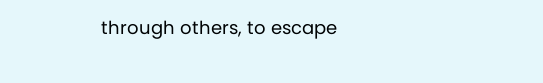through others, to escape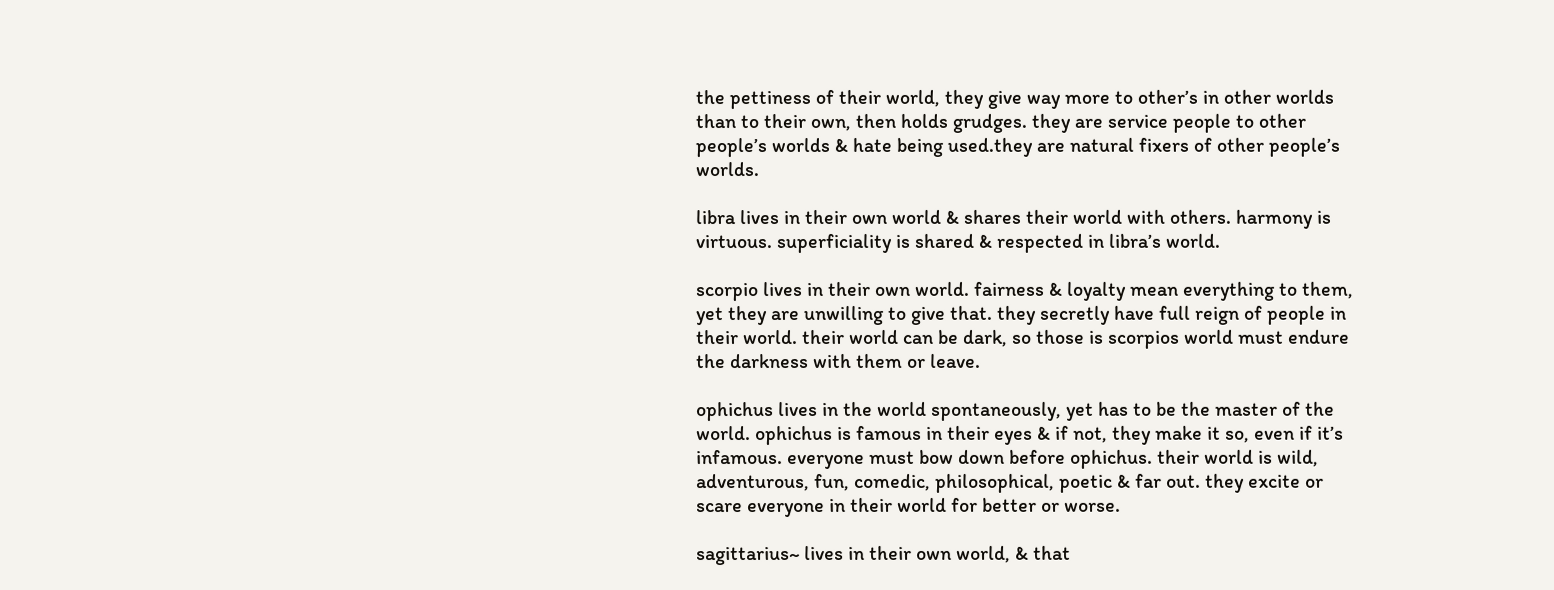the pettiness of their world, they give way more to other’s in other worlds than to their own, then holds grudges. they are service people to other people’s worlds & hate being used.they are natural fixers of other people’s worlds.

libra lives in their own world & shares their world with others. harmony is virtuous. superficiality is shared & respected in libra’s world.

scorpio lives in their own world. fairness & loyalty mean everything to them, yet they are unwilling to give that. they secretly have full reign of people in their world. their world can be dark, so those is scorpios world must endure the darkness with them or leave.

ophichus lives in the world spontaneously, yet has to be the master of the world. ophichus is famous in their eyes & if not, they make it so, even if it’s infamous. everyone must bow down before ophichus. their world is wild, adventurous, fun, comedic, philosophical, poetic & far out. they excite or scare everyone in their world for better or worse.

sagittarius~ lives in their own world, & that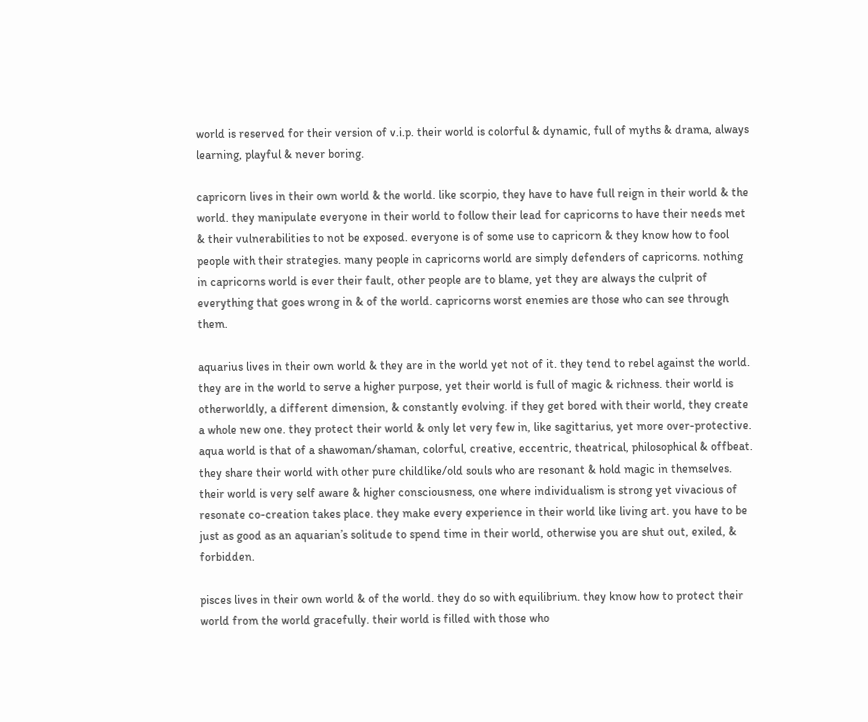world is reserved for their version of v.i.p. their world is colorful & dynamic, full of myths & drama, always learning, playful & never boring.

capricorn lives in their own world & the world. like scorpio, they have to have full reign in their world & the world. they manipulate everyone in their world to follow their lead for capricorns to have their needs met & their vulnerabilities to not be exposed. everyone is of some use to capricorn & they know how to fool people with their strategies. many people in capricorns world are simply defenders of capricorns. nothing in capricorns world is ever their fault, other people are to blame, yet they are always the culprit of everything that goes wrong in & of the world. capricorns worst enemies are those who can see through them.

aquarius lives in their own world & they are in the world yet not of it. they tend to rebel against the world. they are in the world to serve a higher purpose, yet their world is full of magic & richness. their world is otherworldly, a different dimension, & constantly evolving. if they get bored with their world, they create a whole new one. they protect their world & only let very few in, like sagittarius, yet more over-protective. aqua world is that of a shawoman/shaman, colorful, creative, eccentric, theatrical, philosophical & offbeat. they share their world with other pure childlike/old souls who are resonant & hold magic in themselves. their world is very self aware & higher consciousness, one where individualism is strong yet vivacious of resonate co-creation takes place. they make every experience in their world like living art. you have to be just as good as an aquarian’s solitude to spend time in their world, otherwise you are shut out, exiled, & forbidden.

pisces lives in their own world & of the world. they do so with equilibrium. they know how to protect their world from the world gracefully. their world is filled with those who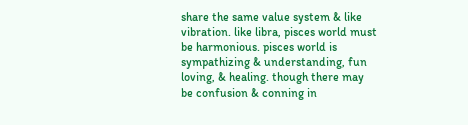share the same value system & like vibration. like libra, pisces world must be harmonious. pisces world is sympathizing & understanding, fun loving, & healing. though there may be confusion & conning in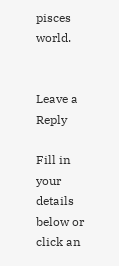pisces world.


Leave a Reply

Fill in your details below or click an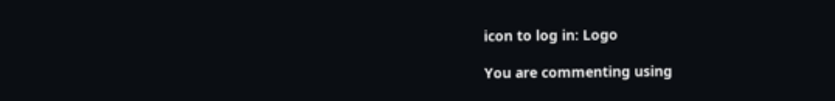icon to log in: Logo

You are commenting using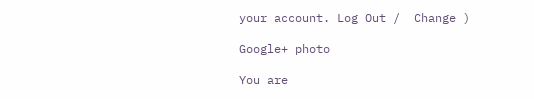your account. Log Out /  Change )

Google+ photo

You are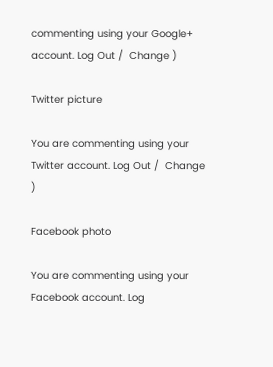commenting using your Google+ account. Log Out /  Change )

Twitter picture

You are commenting using your Twitter account. Log Out /  Change )

Facebook photo

You are commenting using your Facebook account. Log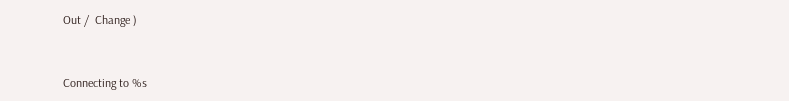Out /  Change )


Connecting to %s